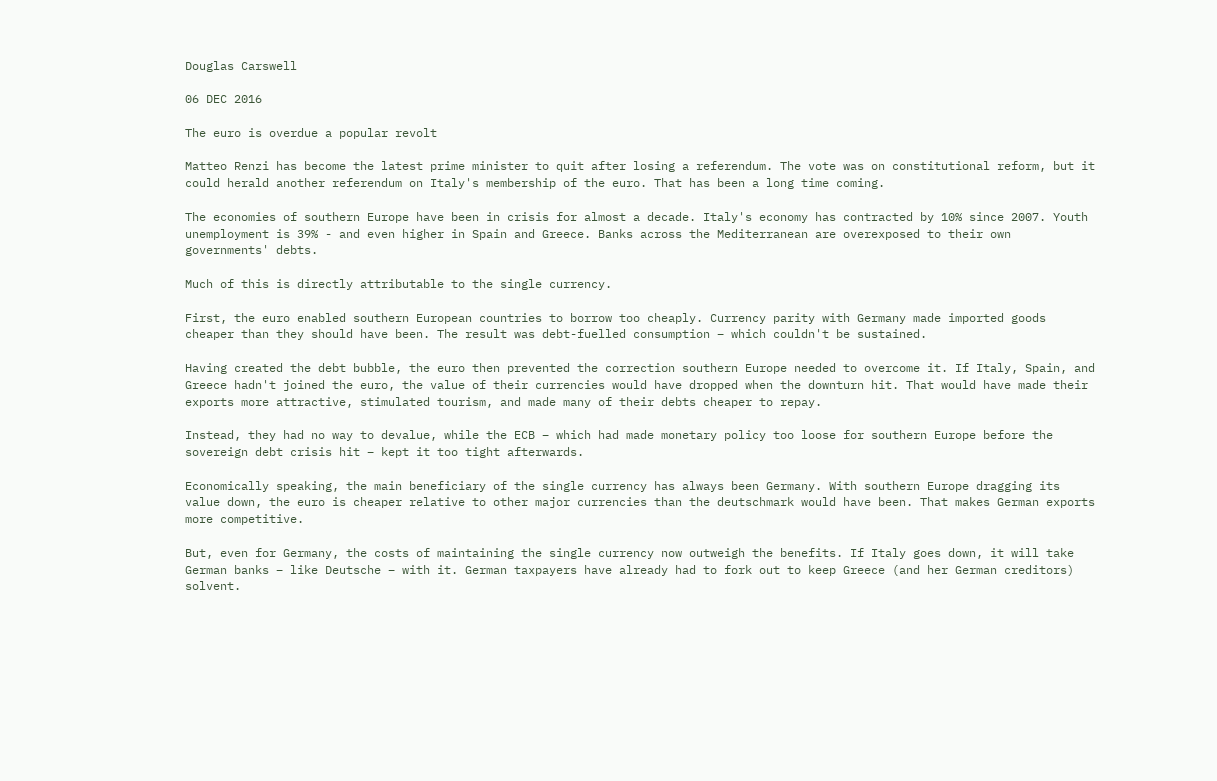Douglas Carswell

06 DEC 2016

The euro is overdue a popular revolt

Matteo Renzi has become the latest prime minister to quit after losing a referendum. The vote was on constitutional reform, but it could herald another referendum on Italy's membership of the euro. That has been a long time coming.

The economies of southern Europe have been in crisis for almost a decade. Italy's economy has contracted by 10% since 2007. Youth unemployment is 39% - and even higher in Spain and Greece. Banks across the Mediterranean are overexposed to their own governments' debts.

Much of this is directly attributable to the single currency.

First, the euro enabled southern European countries to borrow too cheaply. Currency parity with Germany made imported goods cheaper than they should have been. The result was debt-fuelled consumption – which couldn't be sustained.

Having created the debt bubble, the euro then prevented the correction southern Europe needed to overcome it. If Italy, Spain, and Greece hadn't joined the euro, the value of their currencies would have dropped when the downturn hit. That would have made their exports more attractive, stimulated tourism, and made many of their debts cheaper to repay.

Instead, they had no way to devalue, while the ECB – which had made monetary policy too loose for southern Europe before the sovereign debt crisis hit – kept it too tight afterwards.

Economically speaking, the main beneficiary of the single currency has always been Germany. With southern Europe dragging its value down, the euro is cheaper relative to other major currencies than the deutschmark would have been. That makes German exports more competitive.

But, even for Germany, the costs of maintaining the single currency now outweigh the benefits. If Italy goes down, it will take German banks – like Deutsche – with it. German taxpayers have already had to fork out to keep Greece (and her German creditors) solvent.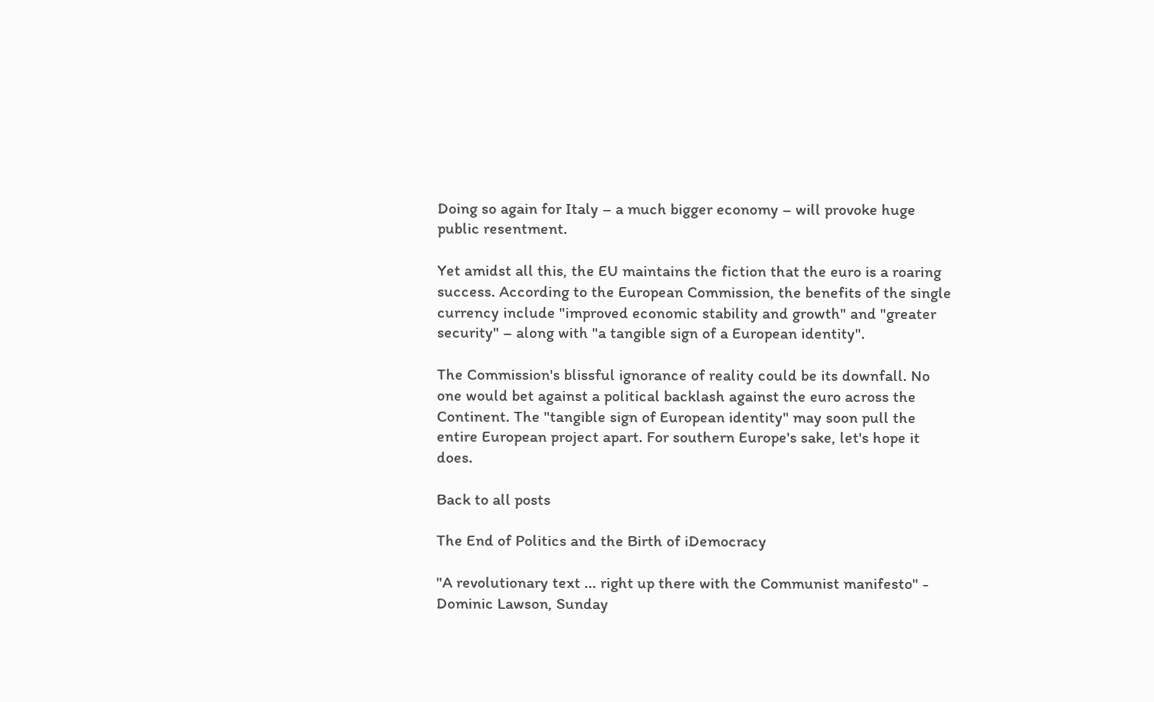Doing so again for Italy – a much bigger economy – will provoke huge public resentment.

Yet amidst all this, the EU maintains the fiction that the euro is a roaring success. According to the European Commission, the benefits of the single currency include "improved economic stability and growth" and "greater security" – along with "a tangible sign of a European identity".

The Commission's blissful ignorance of reality could be its downfall. No one would bet against a political backlash against the euro across the Continent. The "tangible sign of European identity" may soon pull the entire European project apart. For southern Europe's sake, let's hope it does.

Back to all posts

The End of Politics and the Birth of iDemocracy

"A revolutionary text ... right up there with the Communist manifesto" - Dominic Lawson, Sunday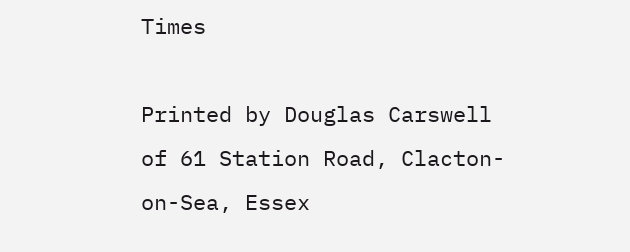Times

Printed by Douglas Carswell of 61 Station Road, Clacton-on-Sea, Essex